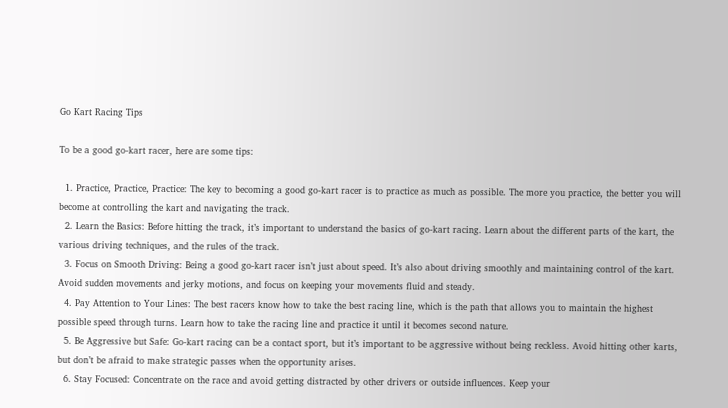Go Kart Racing Tips

To be a good go-kart racer, here are some tips:

  1. Practice, Practice, Practice: The key to becoming a good go-kart racer is to practice as much as possible. The more you practice, the better you will become at controlling the kart and navigating the track.
  2. Learn the Basics: Before hitting the track, it’s important to understand the basics of go-kart racing. Learn about the different parts of the kart, the various driving techniques, and the rules of the track.
  3. Focus on Smooth Driving: Being a good go-kart racer isn’t just about speed. It’s also about driving smoothly and maintaining control of the kart. Avoid sudden movements and jerky motions, and focus on keeping your movements fluid and steady.
  4. Pay Attention to Your Lines: The best racers know how to take the best racing line, which is the path that allows you to maintain the highest possible speed through turns. Learn how to take the racing line and practice it until it becomes second nature.
  5. Be Aggressive but Safe: Go-kart racing can be a contact sport, but it’s important to be aggressive without being reckless. Avoid hitting other karts, but don’t be afraid to make strategic passes when the opportunity arises.
  6. Stay Focused: Concentrate on the race and avoid getting distracted by other drivers or outside influences. Keep your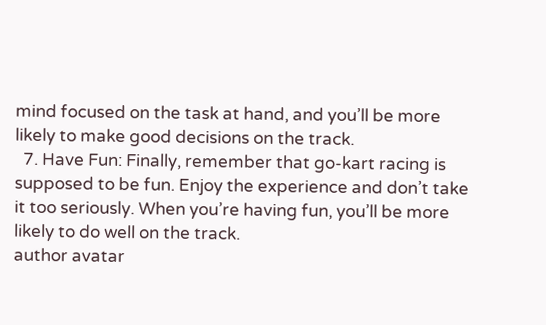mind focused on the task at hand, and you’ll be more likely to make good decisions on the track.
  7. Have Fun: Finally, remember that go-kart racing is supposed to be fun. Enjoy the experience and don’t take it too seriously. When you’re having fun, you’ll be more likely to do well on the track.
author avatar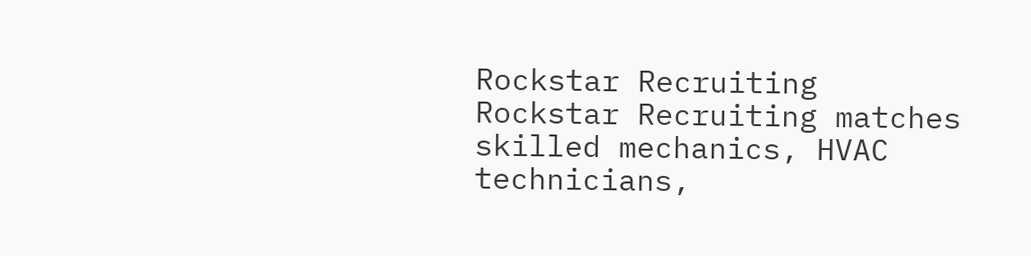Rockstar Recruiting
Rockstar Recruiting matches skilled mechanics, HVAC technicians,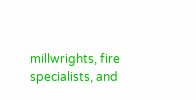millwrights, fire specialists, and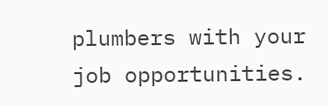plumbers with your job opportunities.